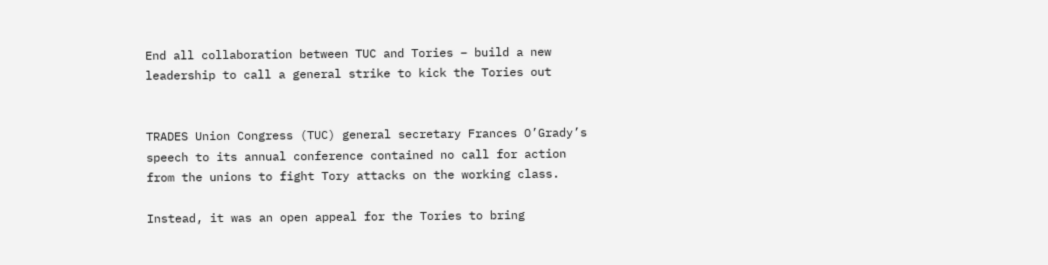End all collaboration between TUC and Tories – build a new leadership to call a general strike to kick the Tories out


TRADES Union Congress (TUC) general secretary Frances O’Grady’s speech to its annual conference contained no call for action from the unions to fight Tory attacks on the working class.

Instead, it was an open appeal for the Tories to bring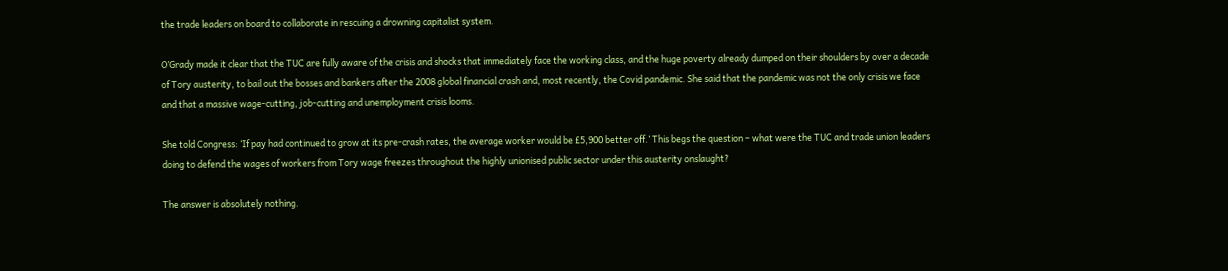the trade leaders on board to collaborate in rescuing a drowning capitalist system.

O’Grady made it clear that the TUC are fully aware of the crisis and shocks that immediately face the working class, and the huge poverty already dumped on their shoulders by over a decade of Tory austerity, to bail out the bosses and bankers after the 2008 global financial crash and, most recently, the Covid pandemic. She said that the pandemic was not the only crisis we face and that a massive wage-cutting, job-cutting and unemployment crisis looms.

She told Congress: ‘If pay had continued to grow at its pre-crash rates, the average worker would be £5,900 better off.’ This begs the question – what were the TUC and trade union leaders doing to defend the wages of workers from Tory wage freezes throughout the highly unionised public sector under this austerity onslaught?

The answer is absolutely nothing.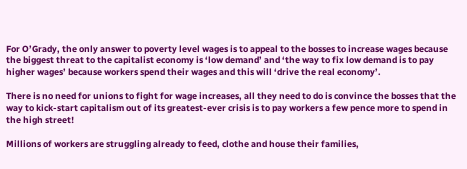For O’Grady, the only answer to poverty level wages is to appeal to the bosses to increase wages because the biggest threat to the capitalist economy is ‘low demand’ and ‘the way to fix low demand is to pay higher wages’ because workers spend their wages and this will ‘drive the real economy’.

There is no need for unions to fight for wage increases, all they need to do is convince the bosses that the way to kick-start capitalism out of its greatest-ever crisis is to pay workers a few pence more to spend in the high street!

Millions of workers are struggling already to feed, clothe and house their families,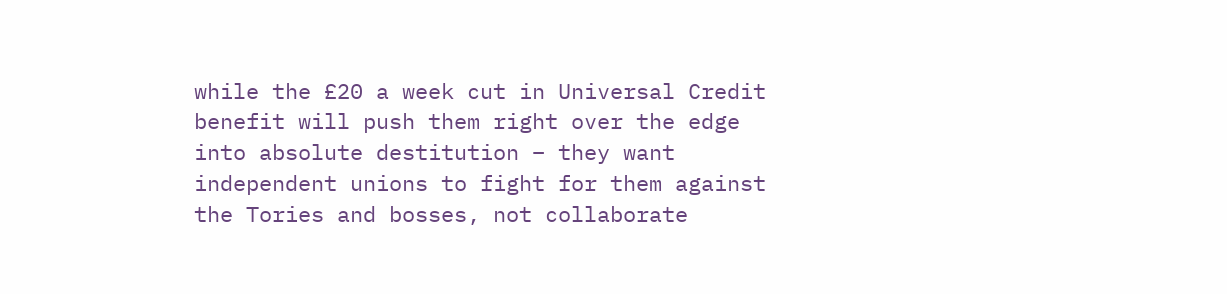while the £20 a week cut in Universal Credit benefit will push them right over the edge into absolute destitution – they want independent unions to fight for them against the Tories and bosses, not collaborate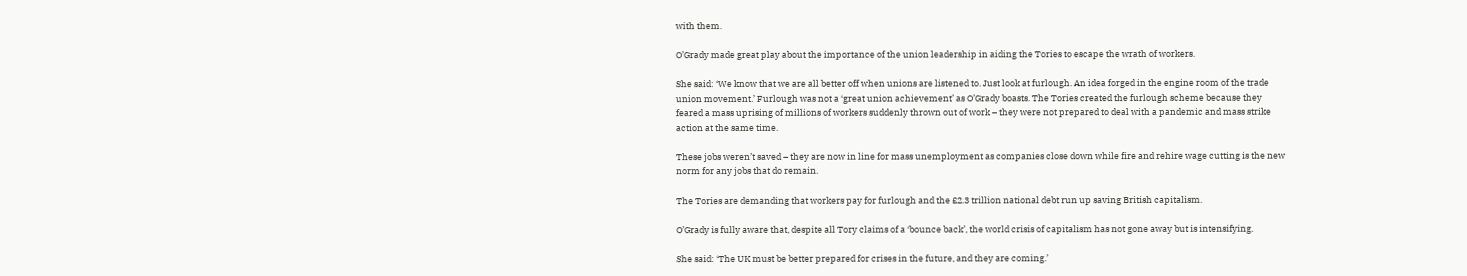with them.

O’Grady made great play about the importance of the union leadership in aiding the Tories to escape the wrath of workers.

She said: ‘We know that we are all better off when unions are listened to. Just look at furlough. An idea forged in the engine room of the trade union movement.’ Furlough was not a ‘great union achievement’ as O’Grady boasts. The Tories created the furlough scheme because they feared a mass uprising of millions of workers suddenly thrown out of work – they were not prepared to deal with a pandemic and mass strike action at the same time.

These jobs weren’t saved – they are now in line for mass unemployment as companies close down while fire and rehire wage cutting is the new norm for any jobs that do remain.

The Tories are demanding that workers pay for furlough and the £2.3 trillion national debt run up saving British capitalism.

O’Grady is fully aware that, despite all Tory claims of a ‘bounce back’, the world crisis of capitalism has not gone away but is intensifying.

She said: ‘The UK must be better prepared for crises in the future, and they are coming.’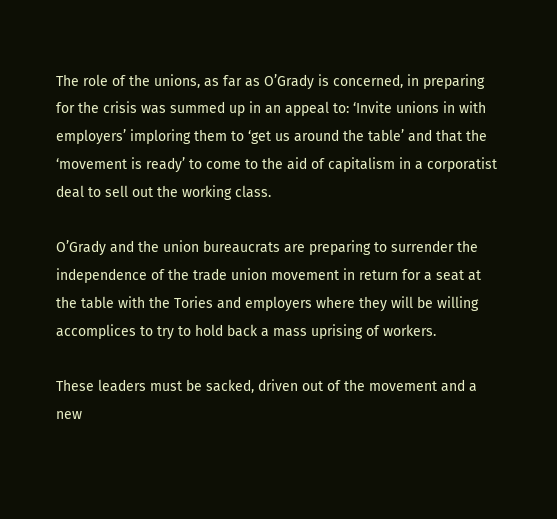The role of the unions, as far as O’Grady is concerned, in preparing for the crisis was summed up in an appeal to: ‘Invite unions in with employers’ imploring them to ‘get us around the table’ and that the ‘movement is ready’ to come to the aid of capitalism in a corporatist deal to sell out the working class.

O’Grady and the union bureaucrats are preparing to surrender the independence of the trade union movement in return for a seat at the table with the Tories and employers where they will be willing accomplices to try to hold back a mass uprising of workers.

These leaders must be sacked, driven out of the movement and a new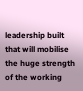leadership built that will mobilise the huge strength of the working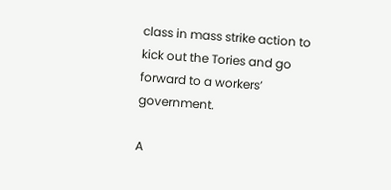class in mass strike action to kick out the Tories and go forward to a workers’ government.

A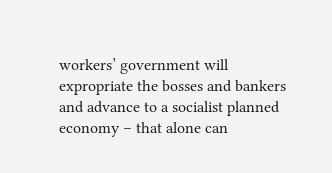workers’ government will expropriate the bosses and bankers and advance to a socialist planned economy – that alone can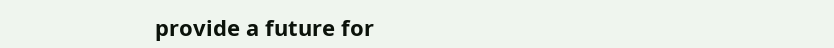provide a future for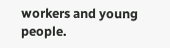workers and young people.